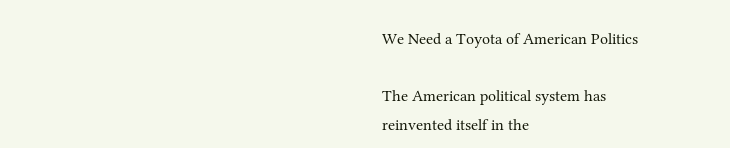We Need a Toyota of American Politics

The American political system has reinvented itself in the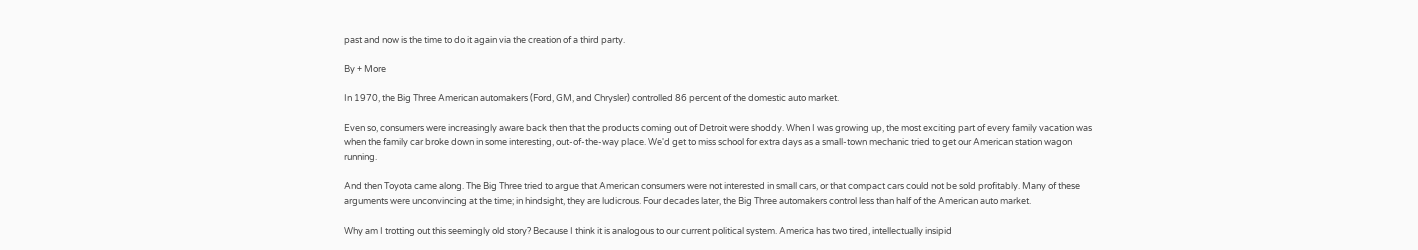past and now is the time to do it again via the creation of a third party.

By + More

In 1970, the Big Three American automakers (Ford, GM, and Chrysler) controlled 86 percent of the domestic auto market.

Even so, consumers were increasingly aware back then that the products coming out of Detroit were shoddy. When I was growing up, the most exciting part of every family vacation was when the family car broke down in some interesting, out-of-the-way place. We'd get to miss school for extra days as a small-town mechanic tried to get our American station wagon running.

And then Toyota came along. The Big Three tried to argue that American consumers were not interested in small cars, or that compact cars could not be sold profitably. Many of these arguments were unconvincing at the time; in hindsight, they are ludicrous. Four decades later, the Big Three automakers control less than half of the American auto market.

Why am I trotting out this seemingly old story? Because I think it is analogous to our current political system. America has two tired, intellectually insipid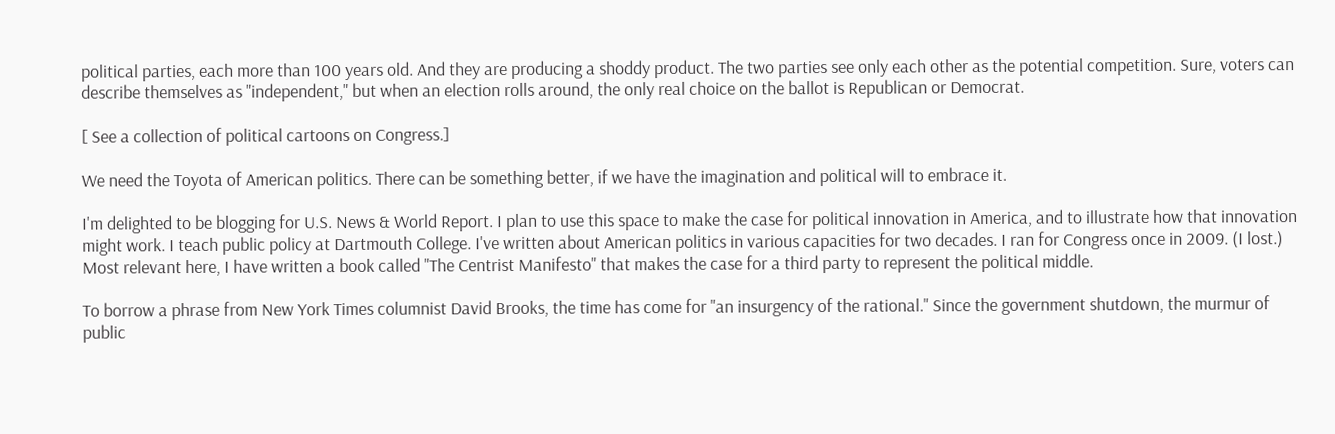political parties, each more than 100 years old. And they are producing a shoddy product. The two parties see only each other as the potential competition. Sure, voters can describe themselves as "independent," but when an election rolls around, the only real choice on the ballot is Republican or Democrat.

[ See a collection of political cartoons on Congress.]

We need the Toyota of American politics. There can be something better, if we have the imagination and political will to embrace it.

I'm delighted to be blogging for U.S. News & World Report. I plan to use this space to make the case for political innovation in America, and to illustrate how that innovation might work. I teach public policy at Dartmouth College. I've written about American politics in various capacities for two decades. I ran for Congress once in 2009. (I lost.) Most relevant here, I have written a book called "The Centrist Manifesto" that makes the case for a third party to represent the political middle.

To borrow a phrase from New York Times columnist David Brooks, the time has come for "an insurgency of the rational." Since the government shutdown, the murmur of public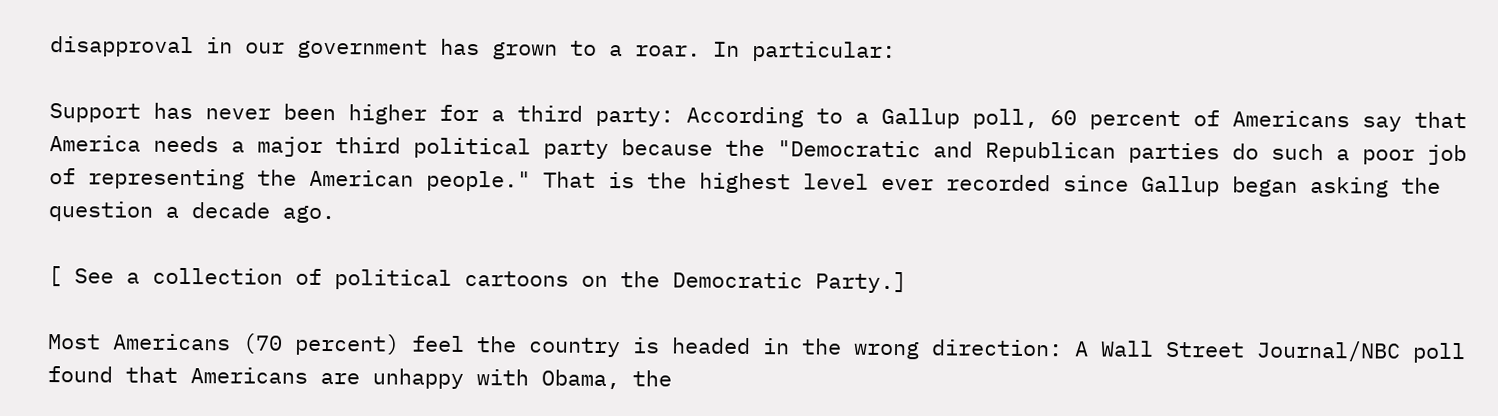disapproval in our government has grown to a roar. In particular:

Support has never been higher for a third party: According to a Gallup poll, 60 percent of Americans say that America needs a major third political party because the "Democratic and Republican parties do such a poor job of representing the American people." That is the highest level ever recorded since Gallup began asking the question a decade ago.

[ See a collection of political cartoons on the Democratic Party.]

Most Americans (70 percent) feel the country is headed in the wrong direction: A Wall Street Journal/NBC poll found that Americans are unhappy with Obama, the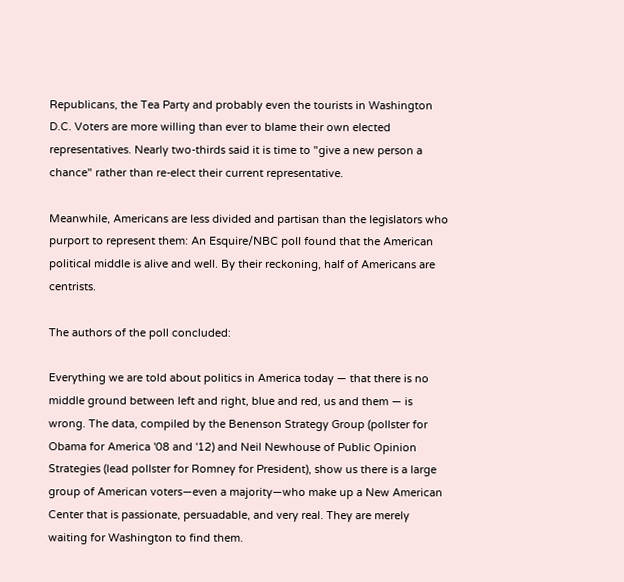Republicans, the Tea Party and probably even the tourists in Washington D.C. Voters are more willing than ever to blame their own elected representatives. Nearly two-thirds said it is time to "give a new person a chance" rather than re-elect their current representative.

Meanwhile, Americans are less divided and partisan than the legislators who purport to represent them: An Esquire/NBC poll found that the American political middle is alive and well. By their reckoning, half of Americans are centrists.

The authors of the poll concluded:

Everything we are told about politics in America today — that there is no middle ground between left and right, blue and red, us and them — is wrong. The data, compiled by the Benenson Strategy Group (pollster for Obama for America '08 and '12) and Neil Newhouse of Public Opinion Strategies (lead pollster for Romney for President), show us there is a large group of American voters—even a majority—who make up a New American Center that is passionate, persuadable, and very real. They are merely waiting for Washington to find them.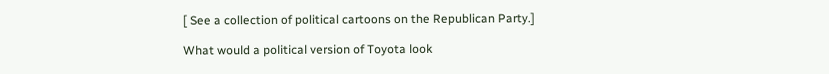[ See a collection of political cartoons on the Republican Party.]

What would a political version of Toyota look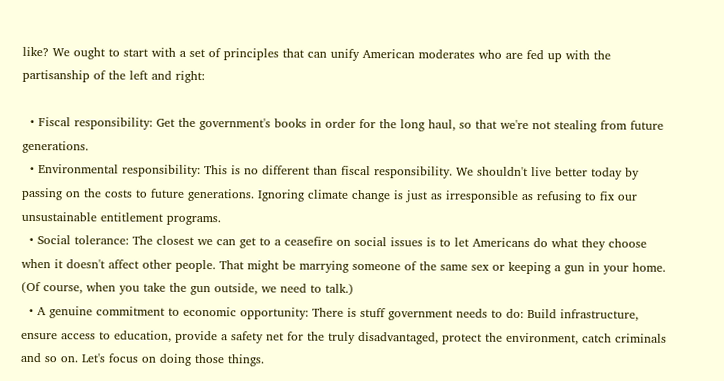like? We ought to start with a set of principles that can unify American moderates who are fed up with the partisanship of the left and right:

  • Fiscal responsibility: Get the government's books in order for the long haul, so that we're not stealing from future generations.
  • Environmental responsibility: This is no different than fiscal responsibility. We shouldn't live better today by passing on the costs to future generations. Ignoring climate change is just as irresponsible as refusing to fix our unsustainable entitlement programs.
  • Social tolerance: The closest we can get to a ceasefire on social issues is to let Americans do what they choose when it doesn't affect other people. That might be marrying someone of the same sex or keeping a gun in your home. (Of course, when you take the gun outside, we need to talk.)
  • A genuine commitment to economic opportunity: There is stuff government needs to do: Build infrastructure, ensure access to education, provide a safety net for the truly disadvantaged, protect the environment, catch criminals and so on. Let's focus on doing those things.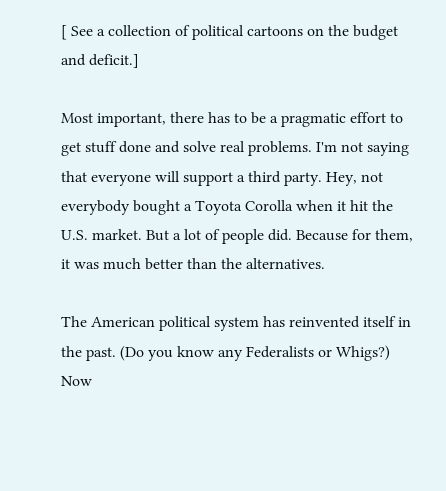[ See a collection of political cartoons on the budget and deficit.]

Most important, there has to be a pragmatic effort to get stuff done and solve real problems. I'm not saying that everyone will support a third party. Hey, not everybody bought a Toyota Corolla when it hit the U.S. market. But a lot of people did. Because for them, it was much better than the alternatives.

The American political system has reinvented itself in the past. (Do you know any Federalists or Whigs?) Now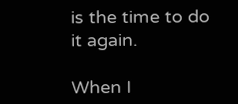is the time to do it again.

When I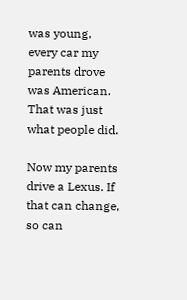was young, every car my parents drove was American. That was just what people did.

Now my parents drive a Lexus. If that can change, so can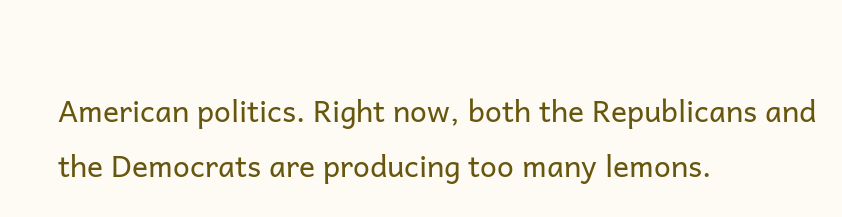American politics. Right now, both the Republicans and the Democrats are producing too many lemons.